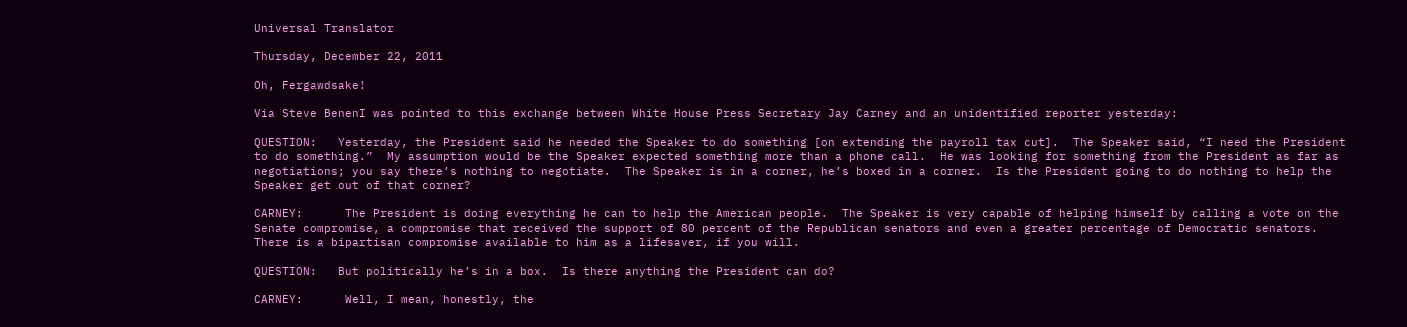Universal Translator

Thursday, December 22, 2011

Oh, Fergawdsake!

Via Steve BenenI was pointed to this exchange between White House Press Secretary Jay Carney and an unidentified reporter yesterday:

QUESTION:   Yesterday, the President said he needed the Speaker to do something [on extending the payroll tax cut].  The Speaker said, “I need the President to do something.”  My assumption would be the Speaker expected something more than a phone call.  He was looking for something from the President as far as negotiations; you say there’s nothing to negotiate.  The Speaker is in a corner, he’s boxed in a corner.  Is the President going to do nothing to help the Speaker get out of that corner?

CARNEY:      The President is doing everything he can to help the American people.  The Speaker is very capable of helping himself by calling a vote on the Senate compromise, a compromise that received the support of 80 percent of the Republican senators and even a greater percentage of Democratic senators.  There is a bipartisan compromise available to him as a lifesaver, if you will.

QUESTION:   But politically he’s in a box.  Is there anything the President can do?

CARNEY:      Well, I mean, honestly, the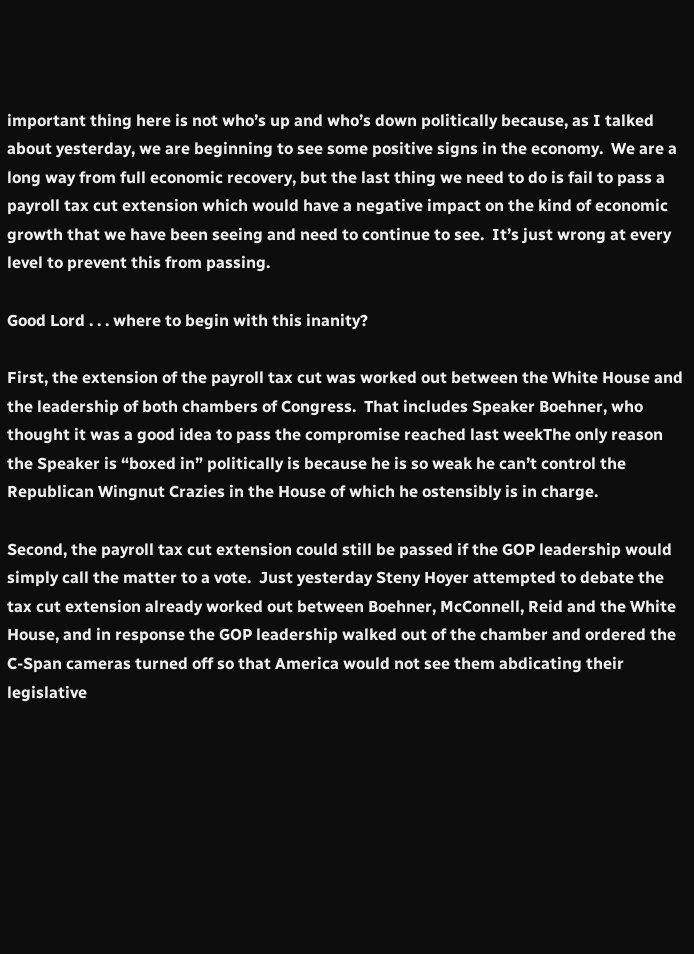important thing here is not who’s up and who’s down politically because, as I talked about yesterday, we are beginning to see some positive signs in the economy.  We are a long way from full economic recovery, but the last thing we need to do is fail to pass a payroll tax cut extension which would have a negative impact on the kind of economic growth that we have been seeing and need to continue to see.  It’s just wrong at every level to prevent this from passing.

Good Lord . . . where to begin with this inanity?

First, the extension of the payroll tax cut was worked out between the White House and the leadership of both chambers of Congress.  That includes Speaker Boehner, who thought it was a good idea to pass the compromise reached last weekThe only reason the Speaker is “boxed in” politically is because he is so weak he can’t control the Republican Wingnut Crazies in the House of which he ostensibly is in charge.

Second, the payroll tax cut extension could still be passed if the GOP leadership would simply call the matter to a vote.  Just yesterday Steny Hoyer attempted to debate the tax cut extension already worked out between Boehner, McConnell, Reid and the White House, and in response the GOP leadership walked out of the chamber and ordered the C-Span cameras turned off so that America would not see them abdicating their legislative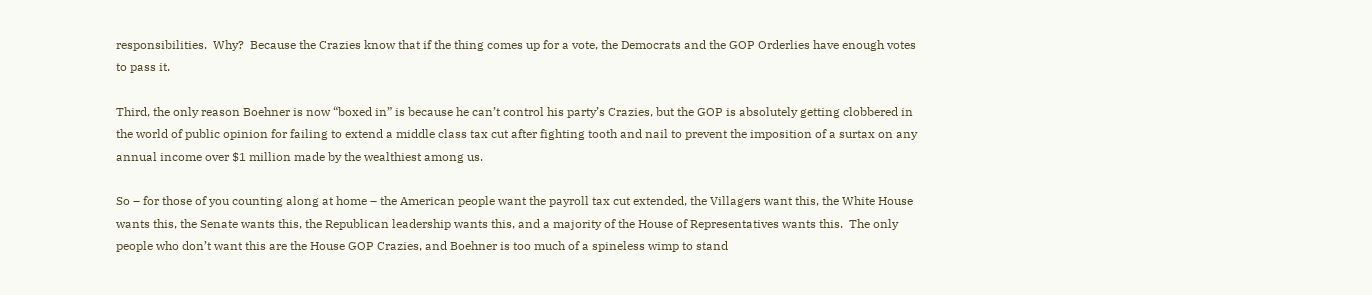responsibilities.  Why?  Because the Crazies know that if the thing comes up for a vote, the Democrats and the GOP Orderlies have enough votes to pass it.

Third, the only reason Boehner is now “boxed in” is because he can’t control his party’s Crazies, but the GOP is absolutely getting clobbered in the world of public opinion for failing to extend a middle class tax cut after fighting tooth and nail to prevent the imposition of a surtax on any annual income over $1 million made by the wealthiest among us.

So – for those of you counting along at home – the American people want the payroll tax cut extended, the Villagers want this, the White House wants this, the Senate wants this, the Republican leadership wants this, and a majority of the House of Representatives wants this.  The only people who don’t want this are the House GOP Crazies, and Boehner is too much of a spineless wimp to stand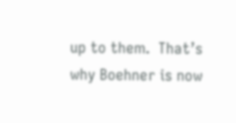up to them.  That’s why Boehner is now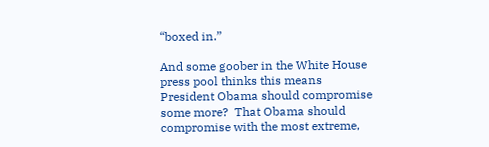“boxed in.”

And some goober in the White House press pool thinks this means President Obama should compromise some more?  That Obama should compromise with the most extreme,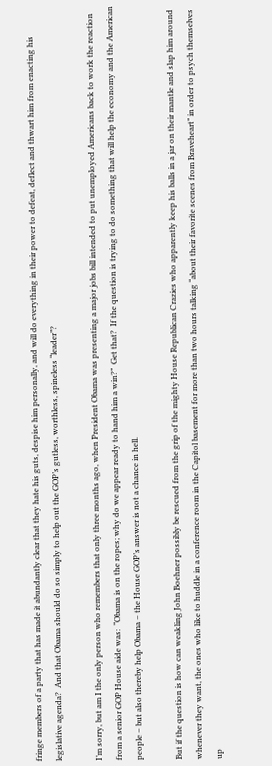fringe members of a party that has made it abundantly clear that they hate his guts, despise him personally, and will do everything in their power to defeat, deflect and thwart him from enacting his legislative agenda?  And that Obama should do so simply to help out the GOP’s gutless, worthless, spineless “leader”?

I’m sorry, but am I the only person who remembers that only three months ago, when President Obama was presenting a major jobs bill intended to put unemployed Americans back to work the reaction from a senior GOP House aide was:  “Obama is on the ropes; why do we appear ready to hand him a win?”  Get that?  If the question is trying to do something that will help the economy and the American people – but also thereby help Obama – the House GOP’s answer is not a chance in hell.

But if the question is how can weakling John Boehner possibly be rescued from the grip of the mighty House Republican Crazies who apparently keep his balls in a jar on their mantle and slap him around whenever they want, the ones who like to huddle in a conference room in the Capitol basement for more than two hours talking “about their favorite scenes from Braveheart” in order to psych themselves up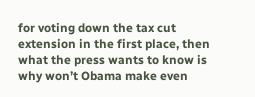for voting down the tax cut extension in the first place, then what the press wants to know is why won’t Obama make even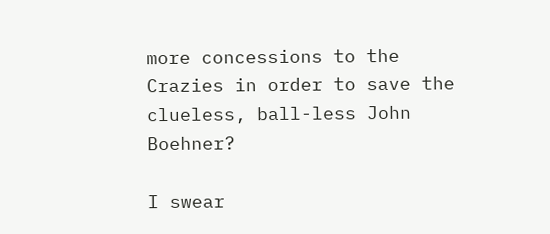more concessions to the Crazies in order to save the clueless, ball-less John Boehner?

I swear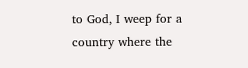to God, I weep for a country where the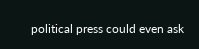political press could even ask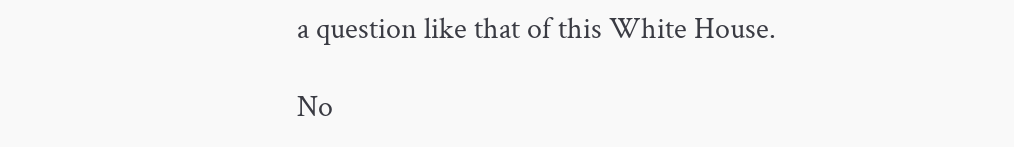a question like that of this White House.

No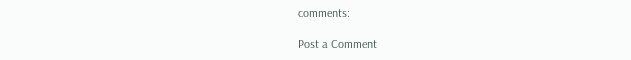comments:

Post a Comment